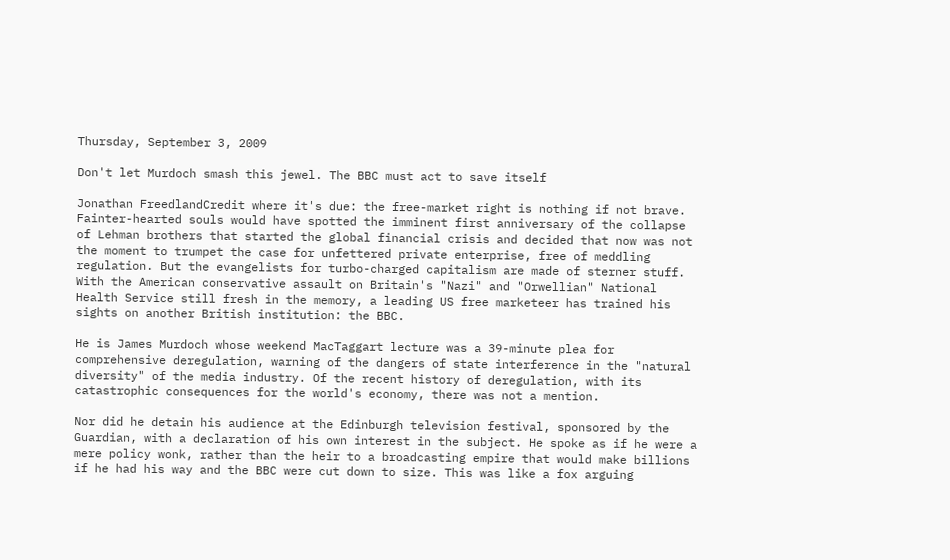Thursday, September 3, 2009

Don't let Murdoch smash this jewel. The BBC must act to save itself

Jonathan FreedlandCredit where it's due: the free-market right is nothing if not brave. Fainter-hearted souls would have spotted the imminent first anniversary of the collapse of Lehman brothers that started the global financial crisis and decided that now was not the moment to trumpet the case for unfettered private enterprise, free of meddling regulation. But the evangelists for turbo-charged capitalism are made of sterner stuff. With the American conservative assault on Britain's "Nazi" and "Orwellian" National Health Service still fresh in the memory, a leading US free marketeer has trained his sights on another British institution: the BBC.

He is James Murdoch whose weekend MacTaggart lecture was a 39-minute plea for comprehensive deregulation, warning of the dangers of state interference in the "natural diversity" of the media industry. Of the recent history of deregulation, with its catastrophic consequences for the world's economy, there was not a mention.

Nor did he detain his audience at the Edinburgh television festival, sponsored by the Guardian, with a declaration of his own interest in the subject. He spoke as if he were a mere policy wonk, rather than the heir to a broadcasting empire that would make billions if he had his way and the BBC were cut down to size. This was like a fox arguing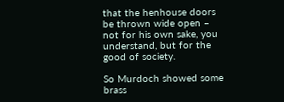that the henhouse doors be thrown wide open – not for his own sake, you understand, but for the good of society.

So Murdoch showed some brass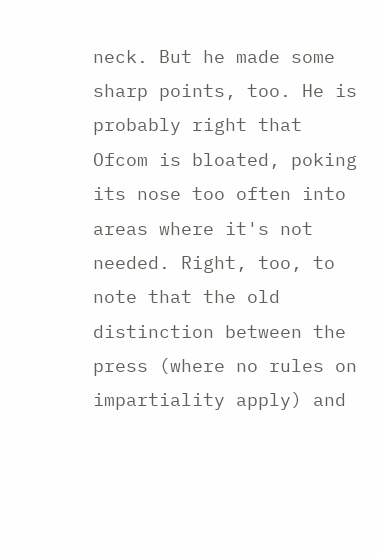neck. But he made some sharp points, too. He is probably right that Ofcom is bloated, poking its nose too often into areas where it's not needed. Right, too, to note that the old distinction between the press (where no rules on impartiality apply) and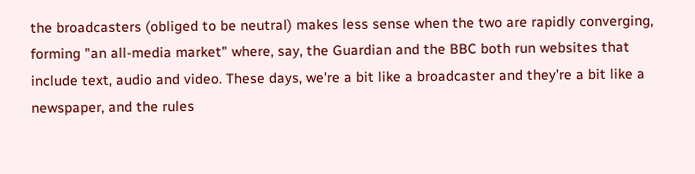the broadcasters (obliged to be neutral) makes less sense when the two are rapidly converging, forming "an all-media market" where, say, the Guardian and the BBC both run websites that include text, audio and video. These days, we're a bit like a broadcaster and they're a bit like a newspaper, and the rules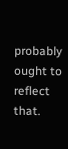probably ought to reflect that.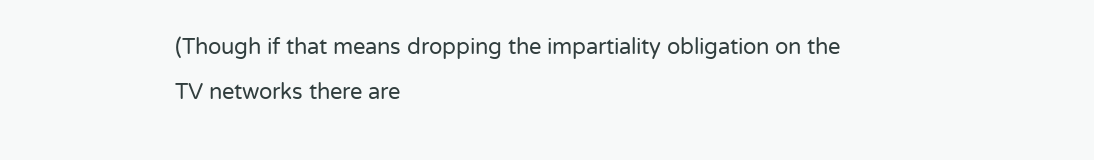(Though if that means dropping the impartiality obligation on the TV networks there are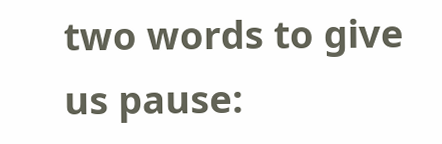two words to give us pause: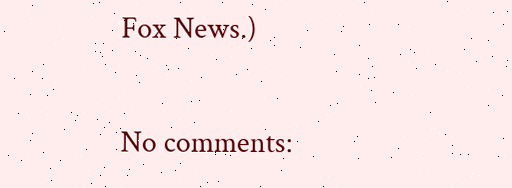Fox News.)

No comments: